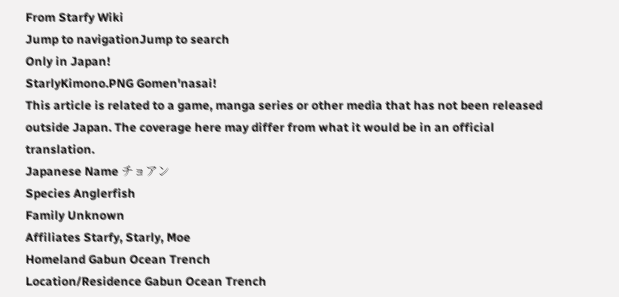From Starfy Wiki
Jump to navigationJump to search
Only in Japan!
StarlyKimono.PNG Gomen'nasai!
This article is related to a game, manga series or other media that has not been released outside Japan. The coverage here may differ from what it would be in an official translation.
Japanese Name チョアン
Species Anglerfish
Family Unknown
Affiliates Starfy, Starly, Moe
Homeland Gabun Ocean Trench
Location/Residence Gabun Ocean Trench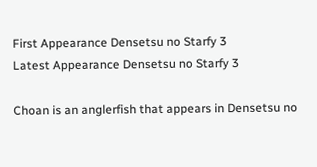First Appearance Densetsu no Starfy 3
Latest Appearance Densetsu no Starfy 3

Choan is an anglerfish that appears in Densetsu no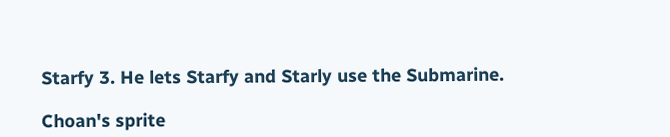Starfy 3. He lets Starfy and Starly use the Submarine.

Choan's sprite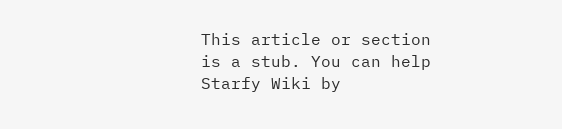This article or section is a stub. You can help Starfy Wiki by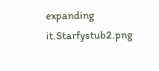expanding it.Starfystub2.png